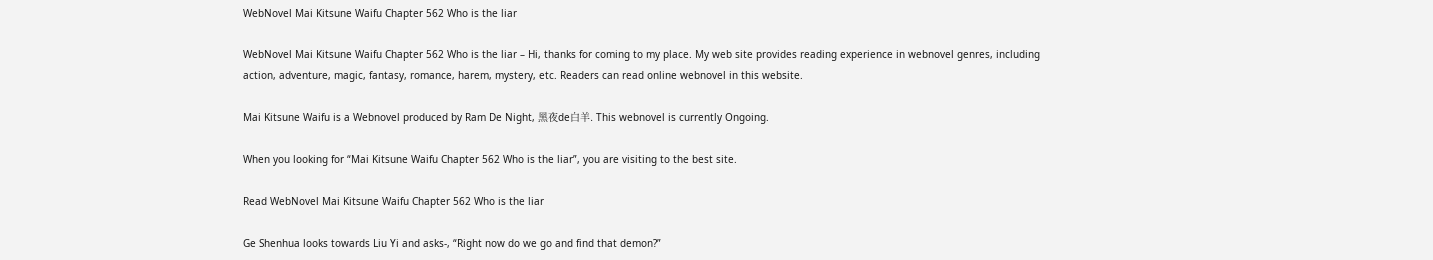WebNovel Mai Kitsune Waifu Chapter 562 Who is the liar

WebNovel Mai Kitsune Waifu Chapter 562 Who is the liar – Hi, thanks for coming to my place. My web site provides reading experience in webnovel genres, including action, adventure, magic, fantasy, romance, harem, mystery, etc. Readers can read online webnovel in this website.

Mai Kitsune Waifu is a Webnovel produced by Ram De Night, 黑夜de白羊. This webnovel is currently Ongoing.

When you looking for “Mai Kitsune Waifu Chapter 562 Who is the liar”, you are visiting to the best site.

Read WebNovel Mai Kitsune Waifu Chapter 562 Who is the liar

Ge Shenhua looks towards Liu Yi and asks-, “Right now do we go and find that demon?”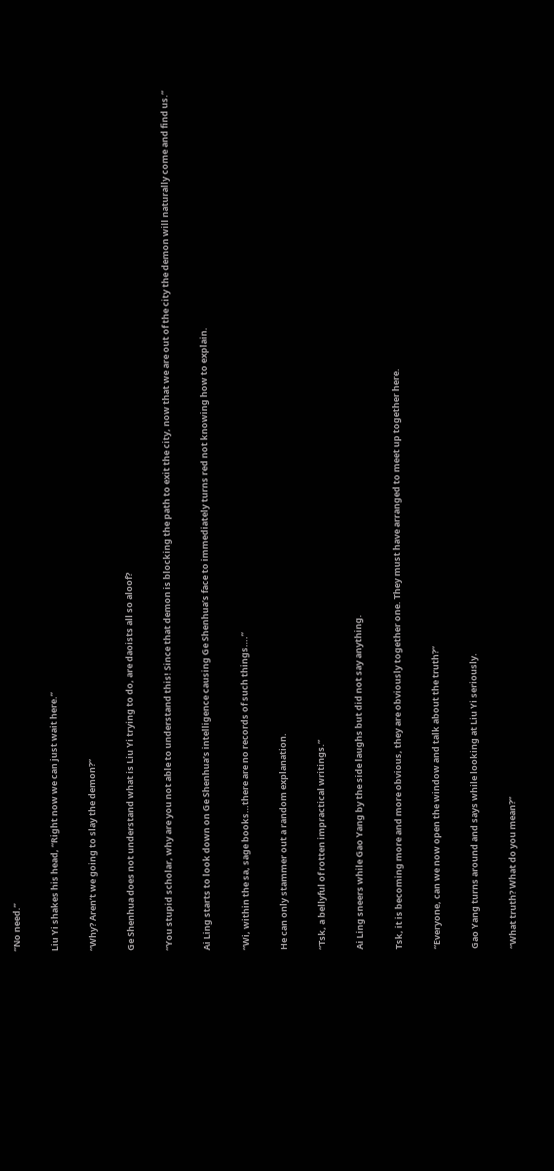“No need.”

Liu Yi shakes his head, “Right now we can just wait here.”

“Why? Aren’t we going to slay the demon?”

Ge Shenhua does not understand what is Liu Yi trying to do, are daoists all so aloof?

“You stupid scholar, why are you not able to understand this! Since that demon is blocking the path to exit the city, now that we are out of the city the demon will naturally come and find us.”

Ai Ling starts to look down on Ge Shenhua’s intelligence causing Ge Shenhua’s face to immediately turns red not knowing how to explain.

“Wi, within the sa, sage books…there are no records of such things….”

He can only stammer out a random explanation.

“Tsk, a bellyful of rotten impractical writings.”

Ai Ling sneers while Gao Yang by the side laughs but did not say anything.

Tsk, it is becoming more and more obvious, they are obviously together one. They must have arranged to meet up together here.

“Everyone, can we now open the window and talk about the truth?”

Gao Yang turns around and says while looking at Liu Yi seriously.

“What truth? What do you mean?”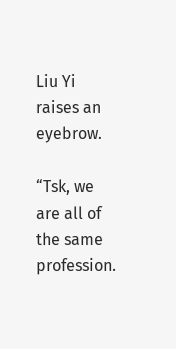Liu Yi raises an eyebrow.

“Tsk, we are all of the same profession.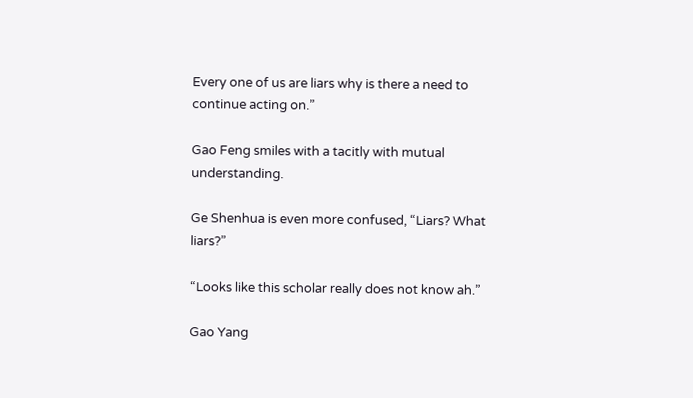Every one of us are liars why is there a need to continue acting on.”

Gao Feng smiles with a tacitly with mutual understanding.

Ge Shenhua is even more confused, “Liars? What liars?”

“Looks like this scholar really does not know ah.”

Gao Yang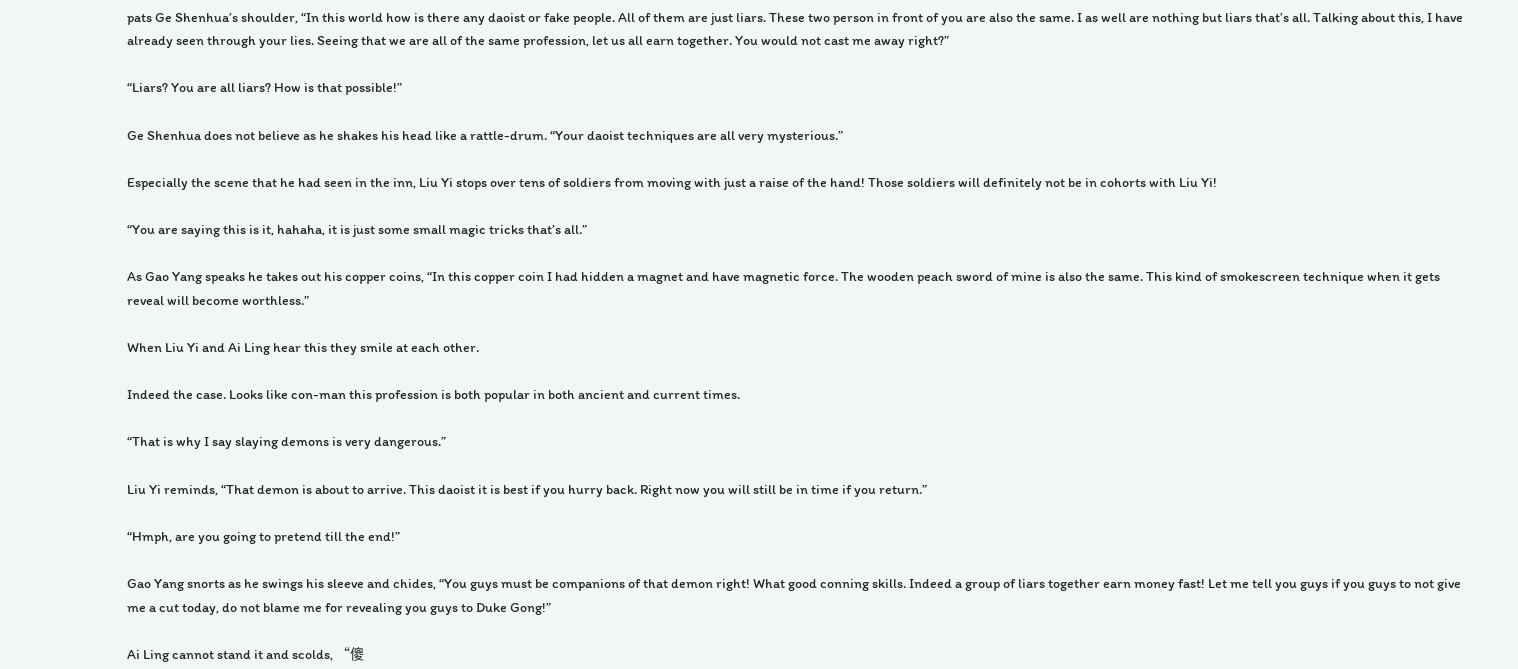pats Ge Shenhua’s shoulder, “In this world how is there any daoist or fake people. All of them are just liars. These two person in front of you are also the same. I as well are nothing but liars that’s all. Talking about this, I have already seen through your lies. Seeing that we are all of the same profession, let us all earn together. You would not cast me away right?”

“Liars? You are all liars? How is that possible!”

Ge Shenhua does not believe as he shakes his head like a rattle-drum. “Your daoist techniques are all very mysterious.”

Especially the scene that he had seen in the inn, Liu Yi stops over tens of soldiers from moving with just a raise of the hand! Those soldiers will definitely not be in cohorts with Liu Yi!

“You are saying this is it, hahaha, it is just some small magic tricks that’s all.”

As Gao Yang speaks he takes out his copper coins, “In this copper coin I had hidden a magnet and have magnetic force. The wooden peach sword of mine is also the same. This kind of smokescreen technique when it gets reveal will become worthless.”

When Liu Yi and Ai Ling hear this they smile at each other.

Indeed the case. Looks like con-man this profession is both popular in both ancient and current times.

“That is why I say slaying demons is very dangerous.”

Liu Yi reminds, “That demon is about to arrive. This daoist it is best if you hurry back. Right now you will still be in time if you return.”

“Hmph, are you going to pretend till the end!”

Gao Yang snorts as he swings his sleeve and chides, “You guys must be companions of that demon right! What good conning skills. Indeed a group of liars together earn money fast! Let me tell you guys if you guys to not give me a cut today, do not blame me for revealing you guys to Duke Gong!”

Ai Ling cannot stand it and scolds, “傻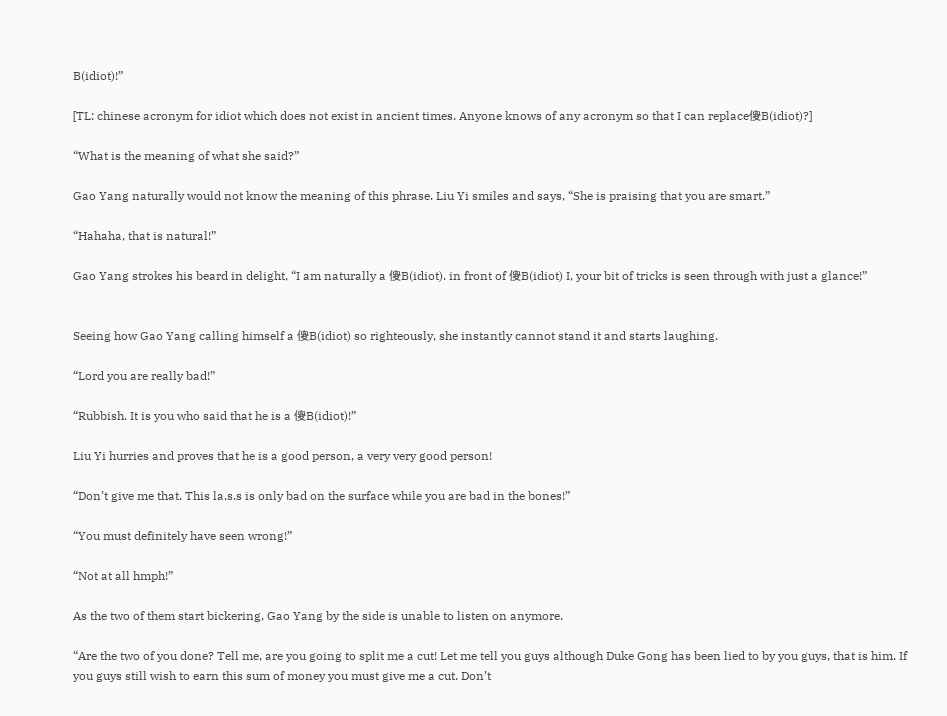B(idiot)!”

[TL: chinese acronym for idiot which does not exist in ancient times. Anyone knows of any acronym so that I can replace傻B(idiot)?]

“What is the meaning of what she said?”

Gao Yang naturally would not know the meaning of this phrase. Liu Yi smiles and says, “She is praising that you are smart.”

“Hahaha, that is natural!”

Gao Yang strokes his beard in delight, “I am naturally a 傻B(idiot). in front of 傻B(idiot) I, your bit of tricks is seen through with just a glance!”


Seeing how Gao Yang calling himself a 傻B(idiot) so righteously, she instantly cannot stand it and starts laughing.

“Lord you are really bad!”

“Rubbish. It is you who said that he is a 傻B(idiot)!”

Liu Yi hurries and proves that he is a good person, a very very good person!

“Don’t give me that. This la.s.s is only bad on the surface while you are bad in the bones!”

“You must definitely have seen wrong!”

“Not at all hmph!”

As the two of them start bickering, Gao Yang by the side is unable to listen on anymore.

“Are the two of you done? Tell me, are you going to split me a cut! Let me tell you guys although Duke Gong has been lied to by you guys, that is him. If you guys still wish to earn this sum of money you must give me a cut. Don’t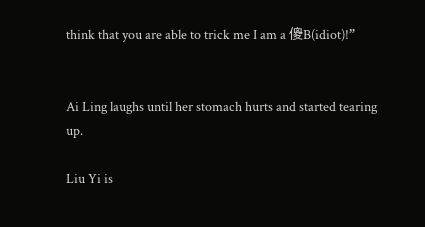think that you are able to trick me I am a 傻B(idiot)!”


Ai Ling laughs until her stomach hurts and started tearing up.

Liu Yi is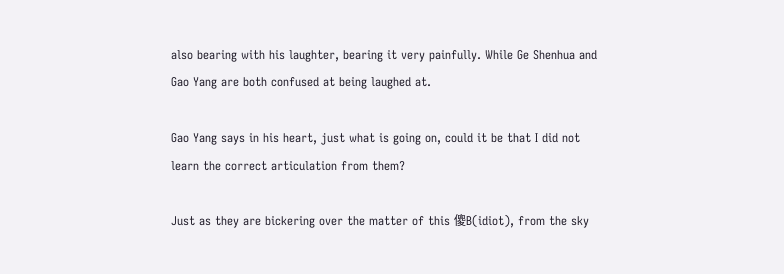also bearing with his laughter, bearing it very painfully. While Ge Shenhua and Gao Yang are both confused at being laughed at.

Gao Yang says in his heart, just what is going on, could it be that I did not learn the correct articulation from them?

Just as they are bickering over the matter of this 傻B(idiot), from the sky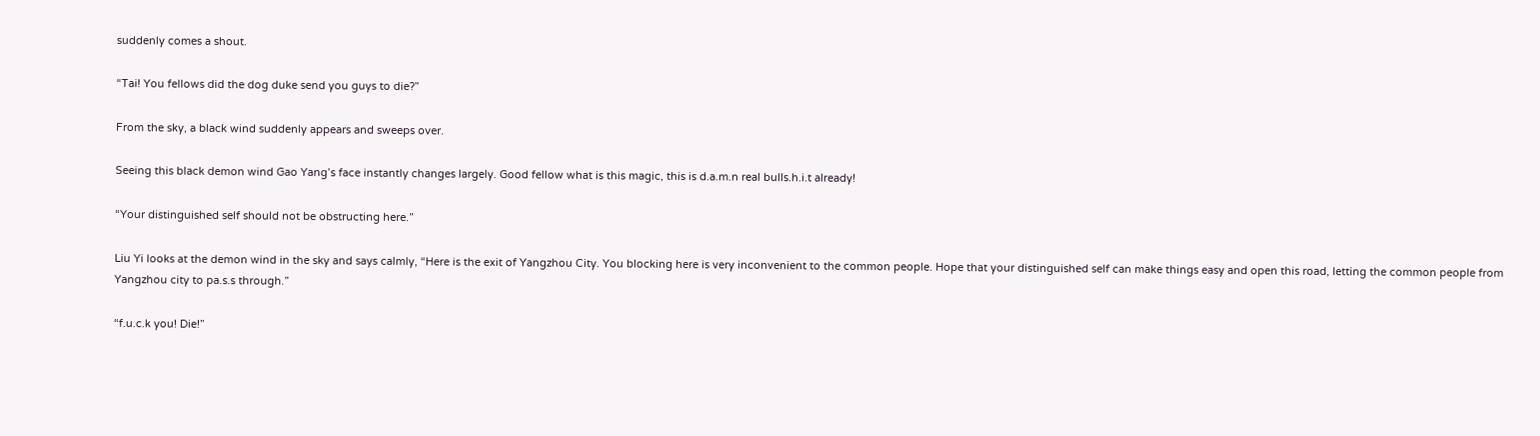suddenly comes a shout.

“Tai! You fellows did the dog duke send you guys to die?”

From the sky, a black wind suddenly appears and sweeps over.

Seeing this black demon wind Gao Yang’s face instantly changes largely. Good fellow what is this magic, this is d.a.m.n real bulls.h.i.t already!

“Your distinguished self should not be obstructing here.”

Liu Yi looks at the demon wind in the sky and says calmly, “Here is the exit of Yangzhou City. You blocking here is very inconvenient to the common people. Hope that your distinguished self can make things easy and open this road, letting the common people from Yangzhou city to pa.s.s through.”

“f.u.c.k you! Die!”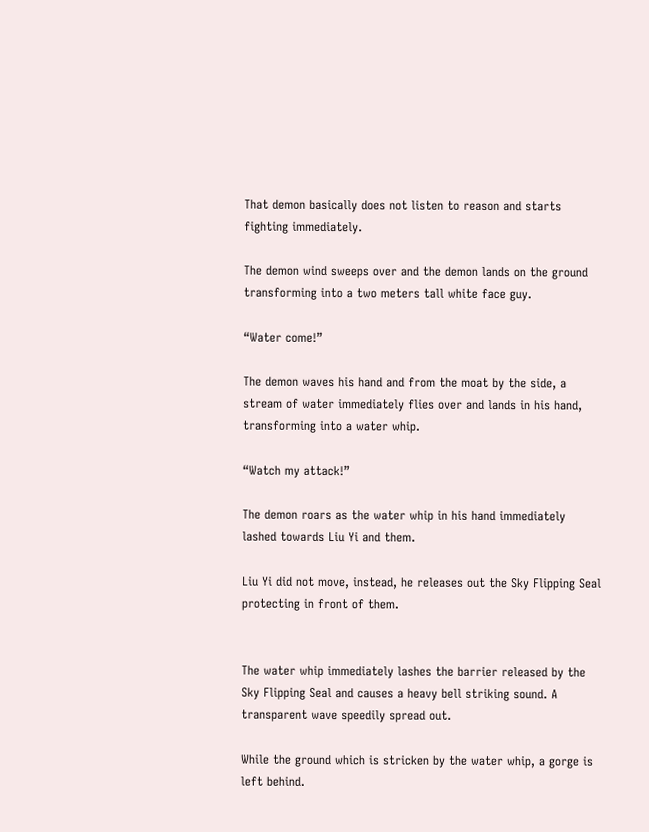That demon basically does not listen to reason and starts fighting immediately.

The demon wind sweeps over and the demon lands on the ground transforming into a two meters tall white face guy.

“Water come!”

The demon waves his hand and from the moat by the side, a stream of water immediately flies over and lands in his hand, transforming into a water whip.

“Watch my attack!”

The demon roars as the water whip in his hand immediately lashed towards Liu Yi and them.

Liu Yi did not move, instead, he releases out the Sky Flipping Seal protecting in front of them.


The water whip immediately lashes the barrier released by the Sky Flipping Seal and causes a heavy bell striking sound. A transparent wave speedily spread out.

While the ground which is stricken by the water whip, a gorge is left behind.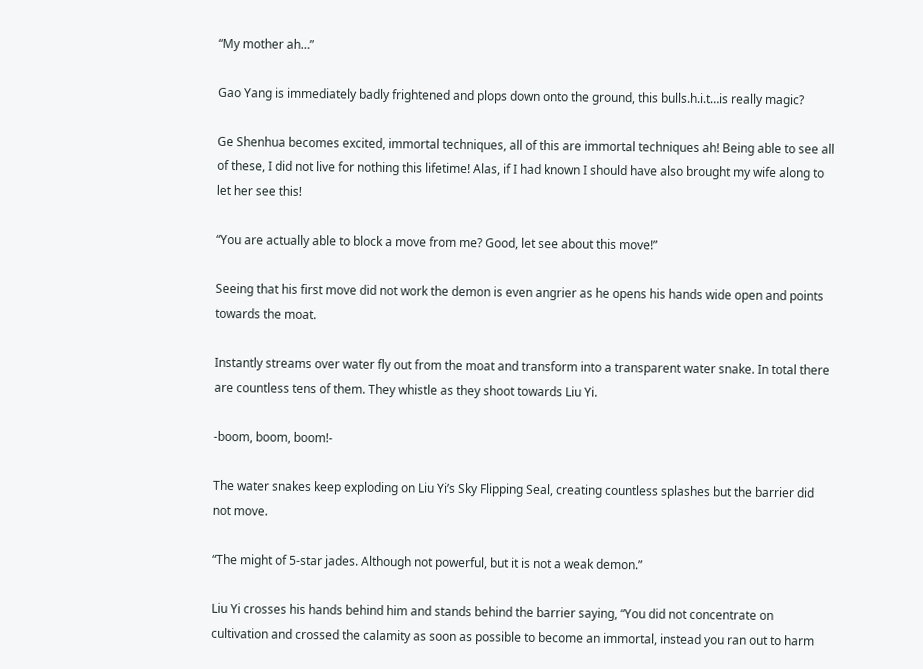“My mother ah…”

Gao Yang is immediately badly frightened and plops down onto the ground, this bulls.h.i.t…is really magic?

Ge Shenhua becomes excited, immortal techniques, all of this are immortal techniques ah! Being able to see all of these, I did not live for nothing this lifetime! Alas, if I had known I should have also brought my wife along to let her see this!

“You are actually able to block a move from me? Good, let see about this move!”

Seeing that his first move did not work the demon is even angrier as he opens his hands wide open and points towards the moat.

Instantly streams over water fly out from the moat and transform into a transparent water snake. In total there are countless tens of them. They whistle as they shoot towards Liu Yi.

-boom, boom, boom!-

The water snakes keep exploding on Liu Yi’s Sky Flipping Seal, creating countless splashes but the barrier did not move.

“The might of 5-star jades. Although not powerful, but it is not a weak demon.”

Liu Yi crosses his hands behind him and stands behind the barrier saying, “You did not concentrate on cultivation and crossed the calamity as soon as possible to become an immortal, instead you ran out to harm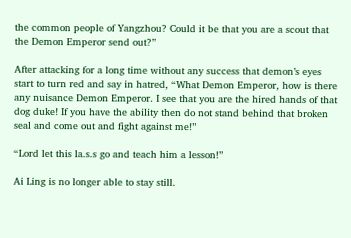the common people of Yangzhou? Could it be that you are a scout that the Demon Emperor send out?”

After attacking for a long time without any success that demon’s eyes start to turn red and say in hatred, “What Demon Emperor, how is there any nuisance Demon Emperor. I see that you are the hired hands of that dog duke! If you have the ability then do not stand behind that broken seal and come out and fight against me!”

“Lord let this la.s.s go and teach him a lesson!”

Ai Ling is no longer able to stay still.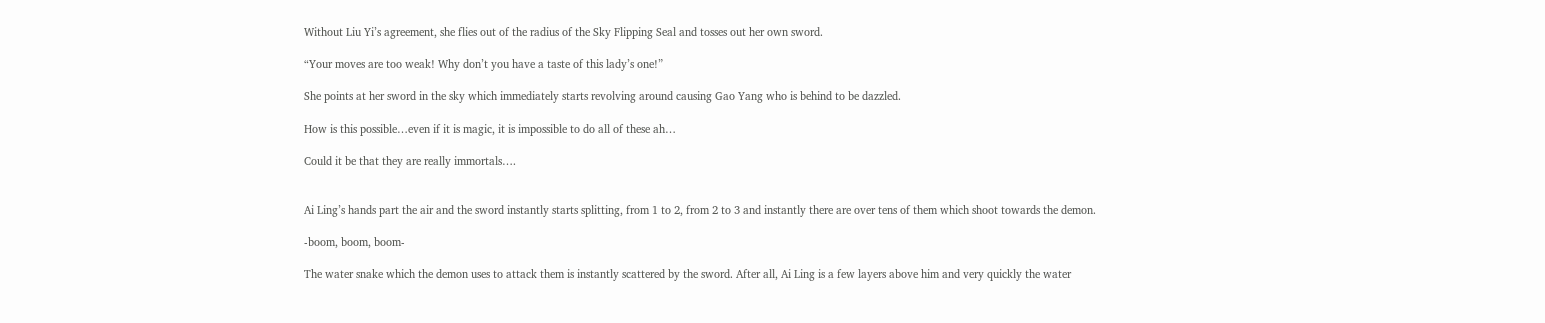Without Liu Yi’s agreement, she flies out of the radius of the Sky Flipping Seal and tosses out her own sword.

“Your moves are too weak! Why don’t you have a taste of this lady’s one!”

She points at her sword in the sky which immediately starts revolving around causing Gao Yang who is behind to be dazzled.

How is this possible…even if it is magic, it is impossible to do all of these ah…

Could it be that they are really immortals….


Ai Ling’s hands part the air and the sword instantly starts splitting, from 1 to 2, from 2 to 3 and instantly there are over tens of them which shoot towards the demon.

-boom, boom, boom-

The water snake which the demon uses to attack them is instantly scattered by the sword. After all, Ai Ling is a few layers above him and very quickly the water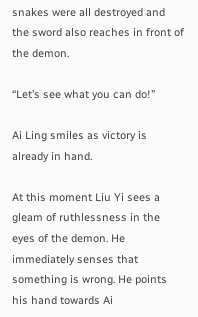snakes were all destroyed and the sword also reaches in front of the demon.

“Let’s see what you can do!”

Ai Ling smiles as victory is already in hand.

At this moment Liu Yi sees a gleam of ruthlessness in the eyes of the demon. He immediately senses that something is wrong. He points his hand towards Ai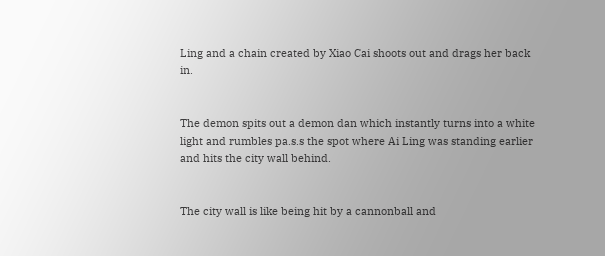Ling and a chain created by Xiao Cai shoots out and drags her back in.


The demon spits out a demon dan which instantly turns into a white light and rumbles pa.s.s the spot where Ai Ling was standing earlier and hits the city wall behind.


The city wall is like being hit by a cannonball and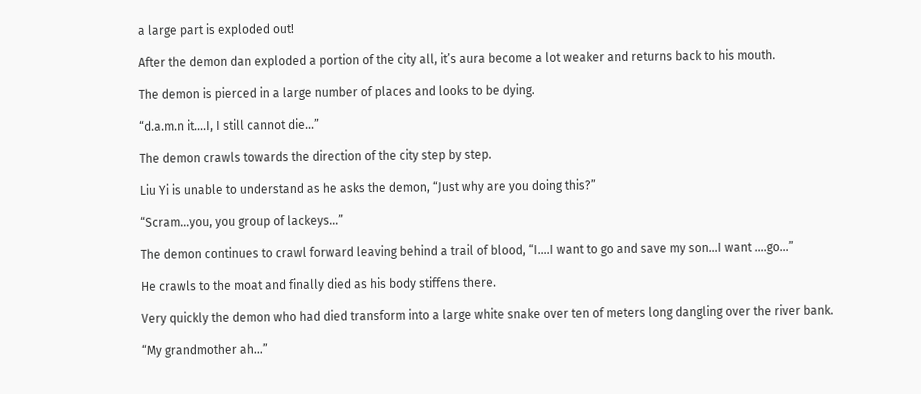a large part is exploded out!

After the demon dan exploded a portion of the city all, it’s aura become a lot weaker and returns back to his mouth.

The demon is pierced in a large number of places and looks to be dying.

“d.a.m.n it….I, I still cannot die…”

The demon crawls towards the direction of the city step by step.

Liu Yi is unable to understand as he asks the demon, “Just why are you doing this?”

“Scram…you, you group of lackeys…”

The demon continues to crawl forward leaving behind a trail of blood, “I….I want to go and save my son…I want ….go…”

He crawls to the moat and finally died as his body stiffens there.

Very quickly the demon who had died transform into a large white snake over ten of meters long dangling over the river bank.

“My grandmother ah…”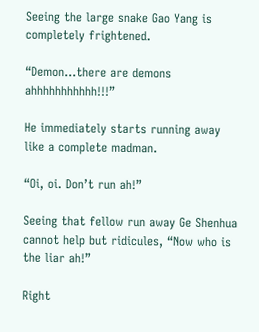Seeing the large snake Gao Yang is completely frightened.

“Demon…there are demons ahhhhhhhhhhh!!!”

He immediately starts running away like a complete madman.

“Oi, oi. Don’t run ah!”

Seeing that fellow run away Ge Shenhua cannot help but ridicules, “Now who is the liar ah!”

Right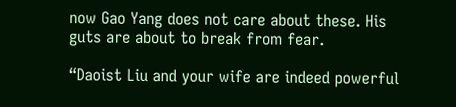now Gao Yang does not care about these. His guts are about to break from fear.

“Daoist Liu and your wife are indeed powerful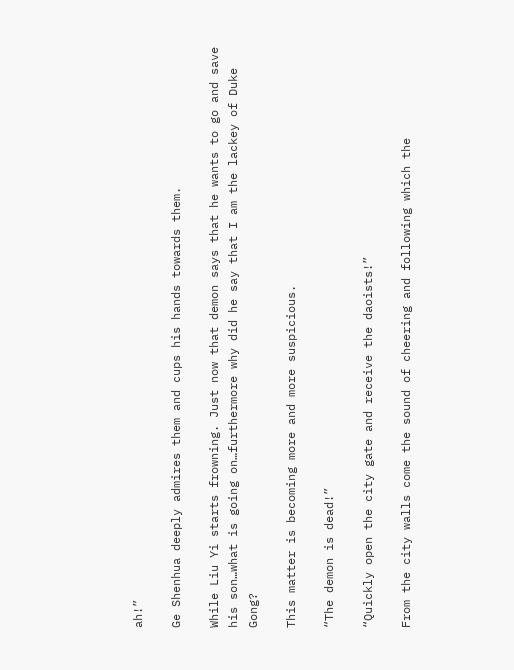ah!”

Ge Shenhua deeply admires them and cups his hands towards them.

While Liu Yi starts frowning. Just now that demon says that he wants to go and save his son…what is going on…furthermore why did he say that I am the lackey of Duke Gong?

This matter is becoming more and more suspicious.

“The demon is dead!”

“Quickly open the city gate and receive the daoists!”

From the city walls come the sound of cheering and following which the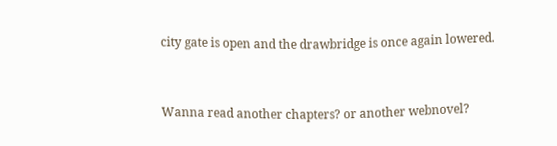city gate is open and the drawbridge is once again lowered.


Wanna read another chapters? or another webnovel?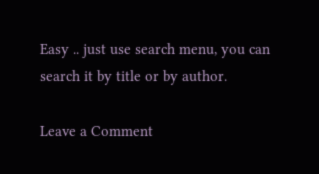Easy .. just use search menu, you can search it by title or by author.

Leave a Comment